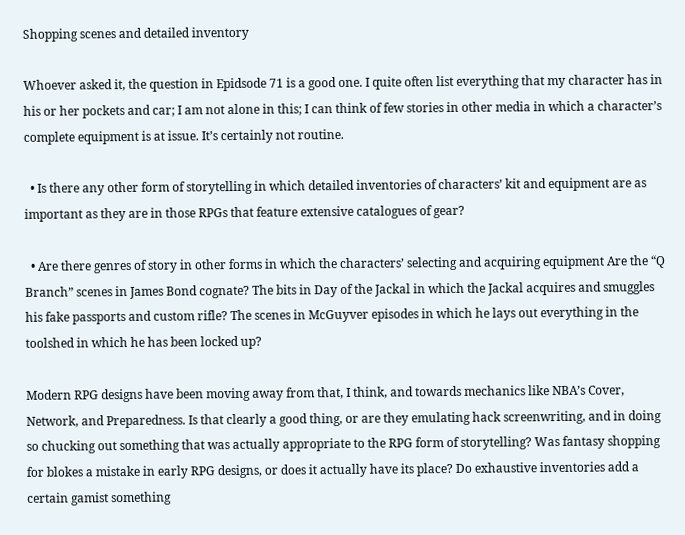Shopping scenes and detailed inventory

Whoever asked it, the question in Epidsode 71 is a good one. I quite often list everything that my character has in his or her pockets and car; I am not alone in this; I can think of few stories in other media in which a character’s complete equipment is at issue. It’s certainly not routine.

  • Is there any other form of storytelling in which detailed inventories of characters’ kit and equipment are as important as they are in those RPGs that feature extensive catalogues of gear?

  • Are there genres of story in other forms in which the characters’ selecting and acquiring equipment Are the “Q Branch” scenes in James Bond cognate? The bits in Day of the Jackal in which the Jackal acquires and smuggles his fake passports and custom rifle? The scenes in McGuyver episodes in which he lays out everything in the toolshed in which he has been locked up?

Modern RPG designs have been moving away from that, I think, and towards mechanics like NBA’s Cover, Network, and Preparedness. Is that clearly a good thing, or are they emulating hack screenwriting, and in doing so chucking out something that was actually appropriate to the RPG form of storytelling? Was fantasy shopping for blokes a mistake in early RPG designs, or does it actually have its place? Do exhaustive inventories add a certain gamist something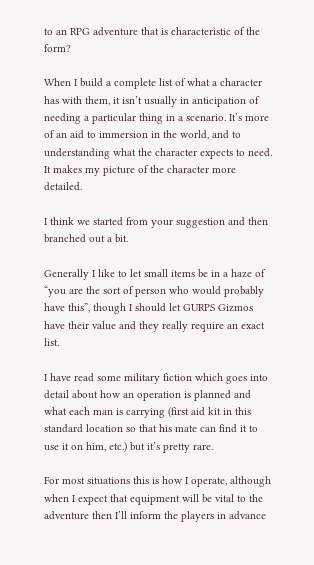to an RPG adventure that is characteristic of the form?

When I build a complete list of what a character has with them, it isn’t usually in anticipation of needing a particular thing in a scenario. It’s more of an aid to immersion in the world, and to understanding what the character expects to need. It makes my picture of the character more detailed.

I think we started from your suggestion and then branched out a bit.

Generally I like to let small items be in a haze of “you are the sort of person who would probably have this”, though I should let GURPS Gizmos have their value and they really require an exact list.

I have read some military fiction which goes into detail about how an operation is planned and what each man is carrying (first aid kit in this standard location so that his mate can find it to use it on him, etc.) but it’s pretty rare.

For most situations this is how I operate, although when I expect that equipment will be vital to the adventure then I’ll inform the players in advance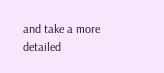and take a more detailed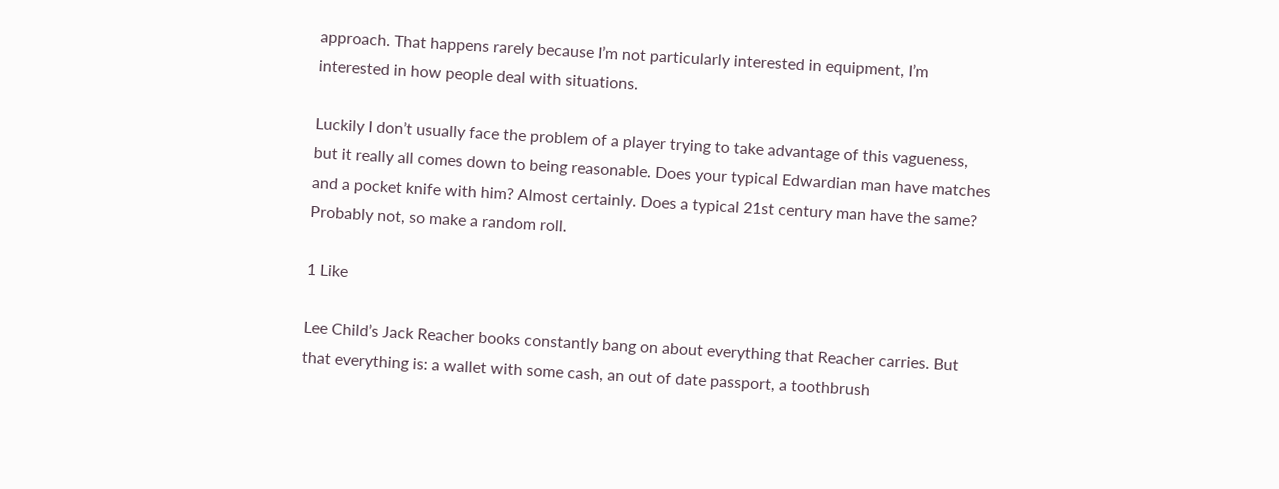approach. That happens rarely because I’m not particularly interested in equipment, I’m interested in how people deal with situations.

Luckily I don’t usually face the problem of a player trying to take advantage of this vagueness, but it really all comes down to being reasonable. Does your typical Edwardian man have matches and a pocket knife with him? Almost certainly. Does a typical 21st century man have the same? Probably not, so make a random roll.

1 Like

Lee Child’s Jack Reacher books constantly bang on about everything that Reacher carries. But that everything is: a wallet with some cash, an out of date passport, a toothbrush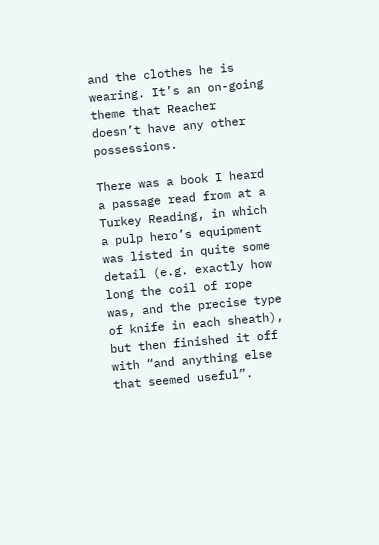and the clothes he is wearing. It’s an on-going theme that Reacher doesn’t have any other possessions.

There was a book I heard a passage read from at a Turkey Reading, in which a pulp hero’s equipment was listed in quite some detail (e.g. exactly how long the coil of rope was, and the precise type of knife in each sheath), but then finished it off with “and anything else that seemed useful”.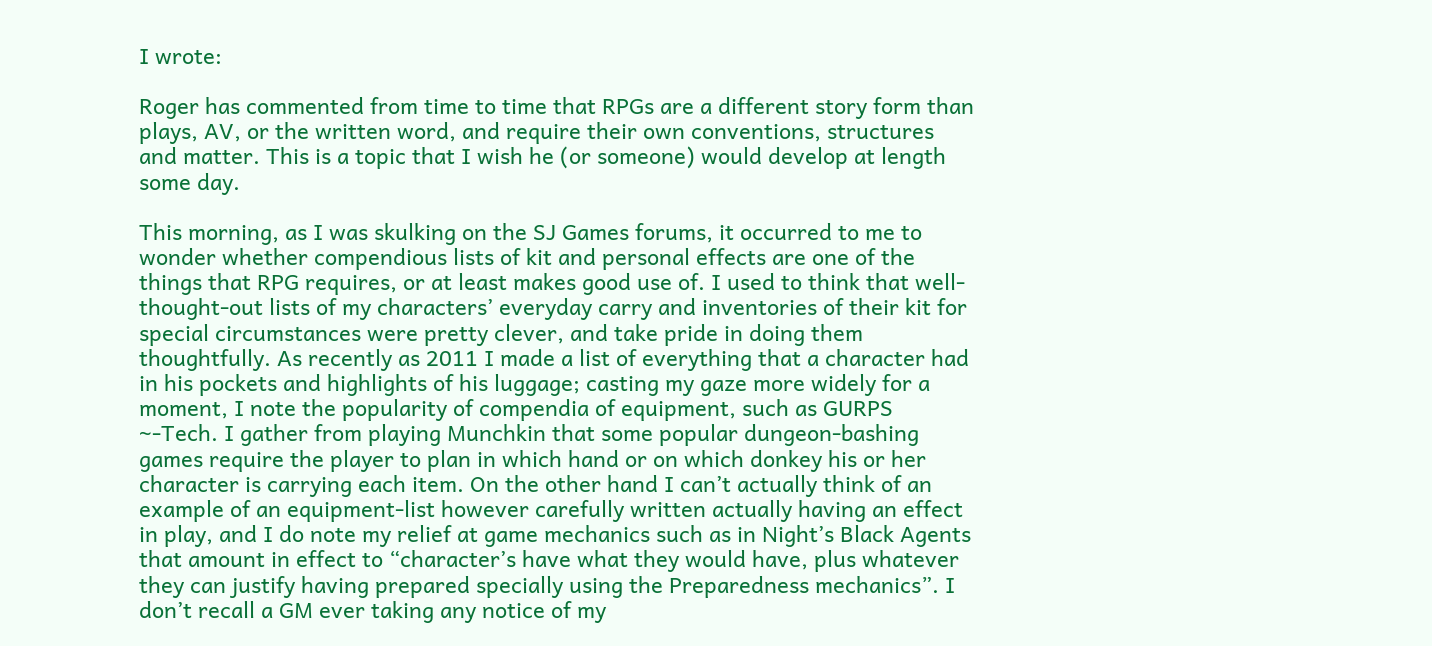I wrote:

Roger has commented from time to time that RPGs are a different story form than plays, AV, or the written word, and require their own conventions, structures and matter. This is a topic that I wish he (or someone) would develop at length some day.

This morning, as I was skulking on the SJ Games forums, it occurred to me to wonder whether compendious lists of kit and personal effects are one of the things that RPG requires, or at least makes good use of. I used to think that well-thought-out lists of my characters’ everyday carry and inventories of their kit for special circumstances were pretty clever, and take pride in doing them thoughtfully. As recently as 2011 I made a list of everything that a character had in his pockets and highlights of his luggage; casting my gaze more widely for a moment, I note the popularity of compendia of equipment, such as GURPS ~-Tech. I gather from playing Munchkin that some popular dungeon-bashing games require the player to plan in which hand or on which donkey his or her character is carrying each item. On the other hand I can’t actually think of an example of an equipment-list however carefully written actually having an effect in play, and I do note my relief at game mechanics such as in Night’s Black Agents that amount in effect to “character’s have what they would have, plus whatever they can justify having prepared specially using the Preparedness mechanics”. I don’t recall a GM ever taking any notice of my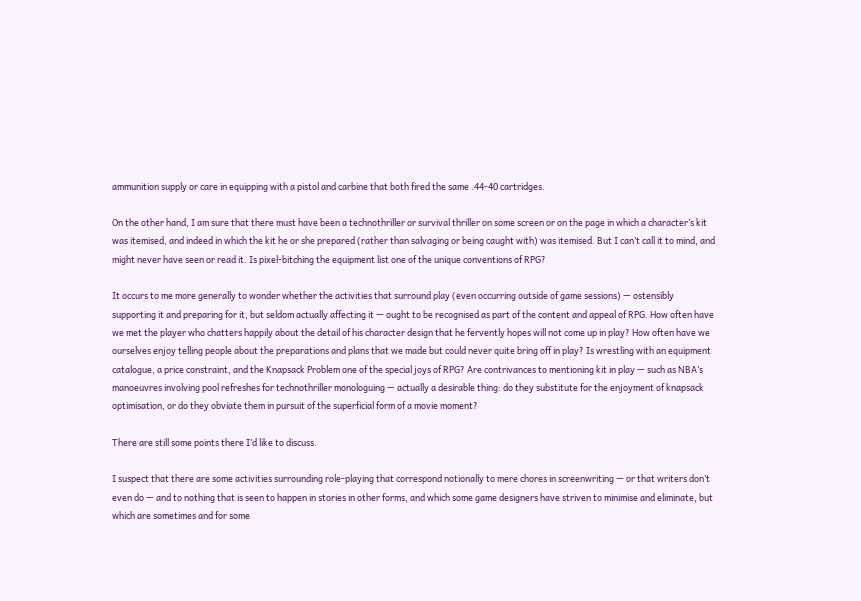ammunition supply or care in equipping with a pistol and carbine that both fired the same .44-40 cartridges.

On the other hand, I am sure that there must have been a technothriller or survival thriller on some screen or on the page in which a character’s kit was itemised, and indeed in which the kit he or she prepared (rather than salvaging or being caught with) was itemised. But I can’t call it to mind, and might never have seen or read it. Is pixel-bitching the equipment list one of the unique conventions of RPG?

It occurs to me more generally to wonder whether the activities that surround play (even occurring outside of game sessions) — ostensibly supporting it and preparing for it, but seldom actually affecting it — ought to be recognised as part of the content and appeal of RPG. How often have we met the player who chatters happily about the detail of his character design that he fervently hopes will not come up in play? How often have we ourselves enjoy telling people about the preparations and plans that we made but could never quite bring off in play? Is wrestling with an equipment catalogue, a price constraint, and the Knapsack Problem one of the special joys of RPG? Are contrivances to mentioning kit in play — such as NBA’s manoeuvres involving pool refreshes for technothriller monologuing — actually a desirable thing: do they substitute for the enjoyment of knapsack optimisation, or do they obviate them in pursuit of the superficial form of a movie moment?

There are still some points there I’d like to discuss.

I suspect that there are some activities surrounding role-playing that correspond notionally to mere chores in screenwriting — or that writers don’t even do — and to nothing that is seen to happen in stories in other forms, and which some game designers have striven to minimise and eliminate, but which are sometimes and for some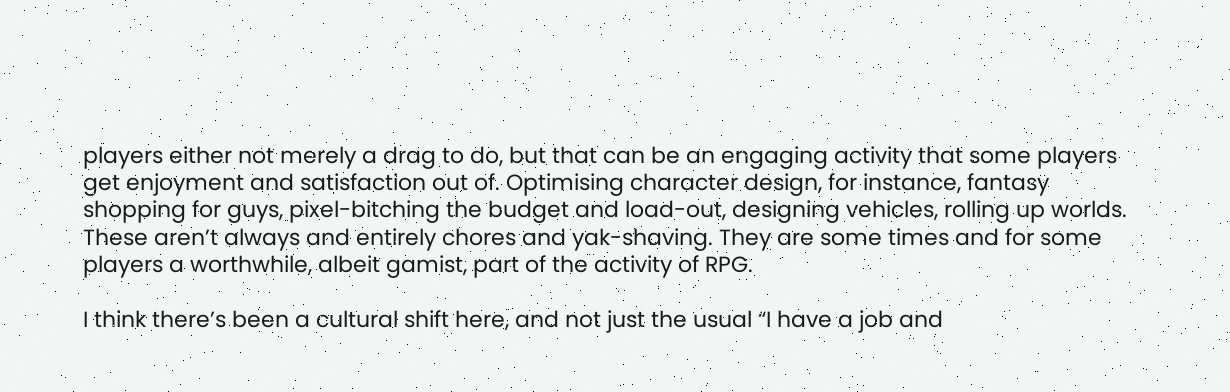players either not merely a drag to do, but that can be an engaging activity that some players get enjoyment and satisfaction out of. Optimising character design, for instance, fantasy shopping for guys, pixel-bitching the budget and load-out, designing vehicles, rolling up worlds. These aren’t always and entirely chores and yak-shaving. They are some times and for some players a worthwhile, albeit gamist, part of the activity of RPG.

I think there’s been a cultural shift here, and not just the usual “I have a job and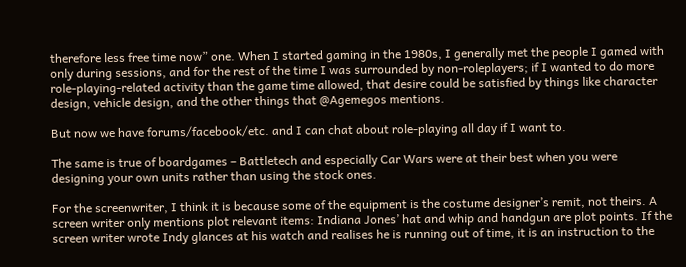therefore less free time now” one. When I started gaming in the 1980s, I generally met the people I gamed with only during sessions, and for the rest of the time I was surrounded by non-roleplayers; if I wanted to do more role-playing-related activity than the game time allowed, that desire could be satisfied by things like character design, vehicle design, and the other things that @Agemegos mentions.

But now we have forums/facebook/etc. and I can chat about role-playing all day if I want to.

The same is true of boardgames – Battletech and especially Car Wars were at their best when you were designing your own units rather than using the stock ones.

For the screenwriter, I think it is because some of the equipment is the costume designer’s remit, not theirs. A screen writer only mentions plot relevant items: Indiana Jones’ hat and whip and handgun are plot points. If the screen writer wrote Indy glances at his watch and realises he is running out of time, it is an instruction to the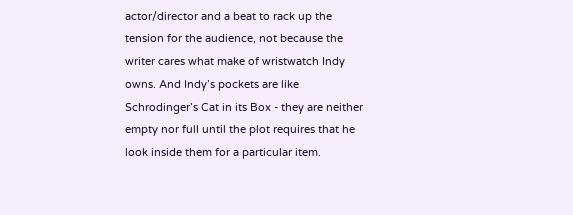actor/director and a beat to rack up the tension for the audience, not because the writer cares what make of wristwatch Indy owns. And Indy’s pockets are like Schrodinger’s Cat in its Box - they are neither empty nor full until the plot requires that he look inside them for a particular item.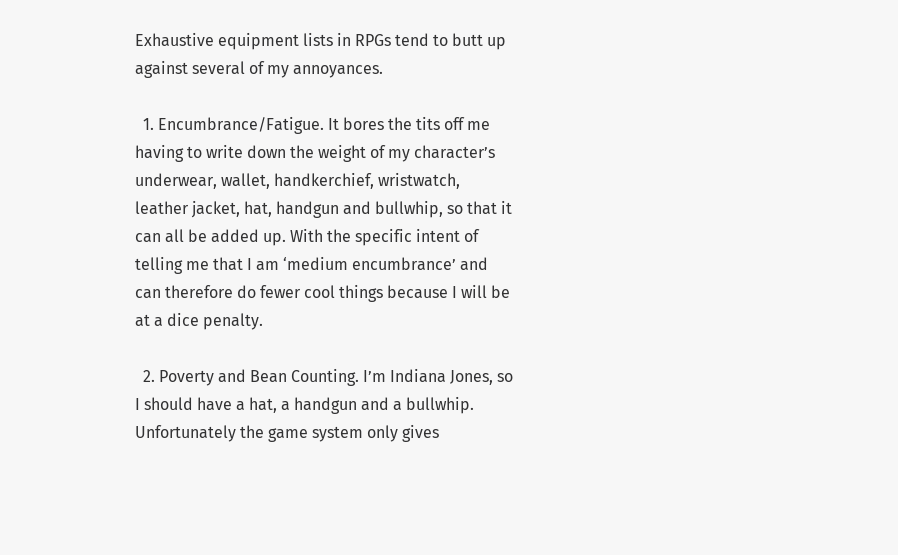Exhaustive equipment lists in RPGs tend to butt up against several of my annoyances.

  1. Encumbrance/Fatigue. It bores the tits off me having to write down the weight of my character’s underwear, wallet, handkerchief, wristwatch, leather jacket, hat, handgun and bullwhip, so that it can all be added up. With the specific intent of telling me that I am ‘medium encumbrance’ and can therefore do fewer cool things because I will be at a dice penalty.

  2. Poverty and Bean Counting. I’m Indiana Jones, so I should have a hat, a handgun and a bullwhip. Unfortunately the game system only gives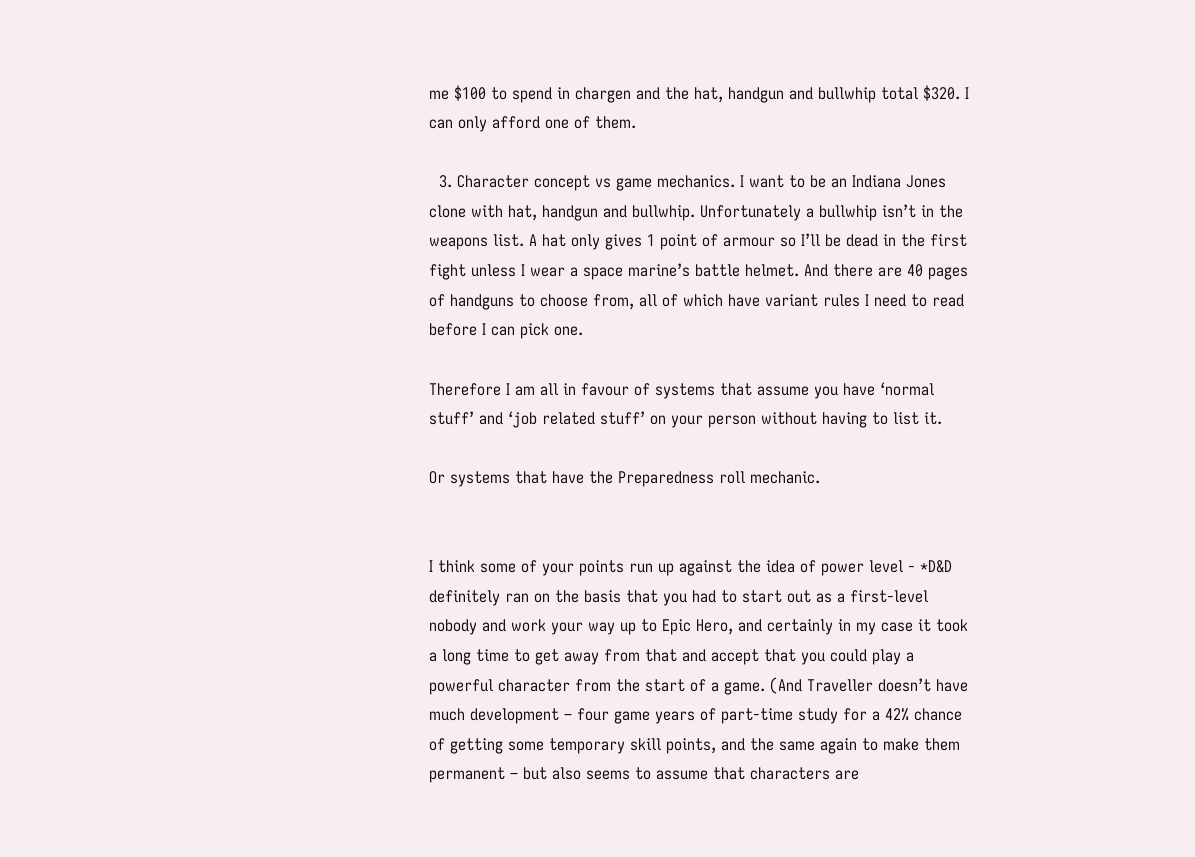me $100 to spend in chargen and the hat, handgun and bullwhip total $320. I can only afford one of them.

  3. Character concept vs game mechanics. I want to be an Indiana Jones clone with hat, handgun and bullwhip. Unfortunately a bullwhip isn’t in the weapons list. A hat only gives 1 point of armour so I’ll be dead in the first fight unless I wear a space marine’s battle helmet. And there are 40 pages of handguns to choose from, all of which have variant rules I need to read before I can pick one.

Therefore I am all in favour of systems that assume you have ‘normal stuff’ and ‘job related stuff’ on your person without having to list it.

Or systems that have the Preparedness roll mechanic.


I think some of your points run up against the idea of power level - *D&D definitely ran on the basis that you had to start out as a first-level nobody and work your way up to Epic Hero, and certainly in my case it took a long time to get away from that and accept that you could play a powerful character from the start of a game. (And Traveller doesn’t have much development – four game years of part-time study for a 42% chance of getting some temporary skill points, and the same again to make them permanent – but also seems to assume that characters are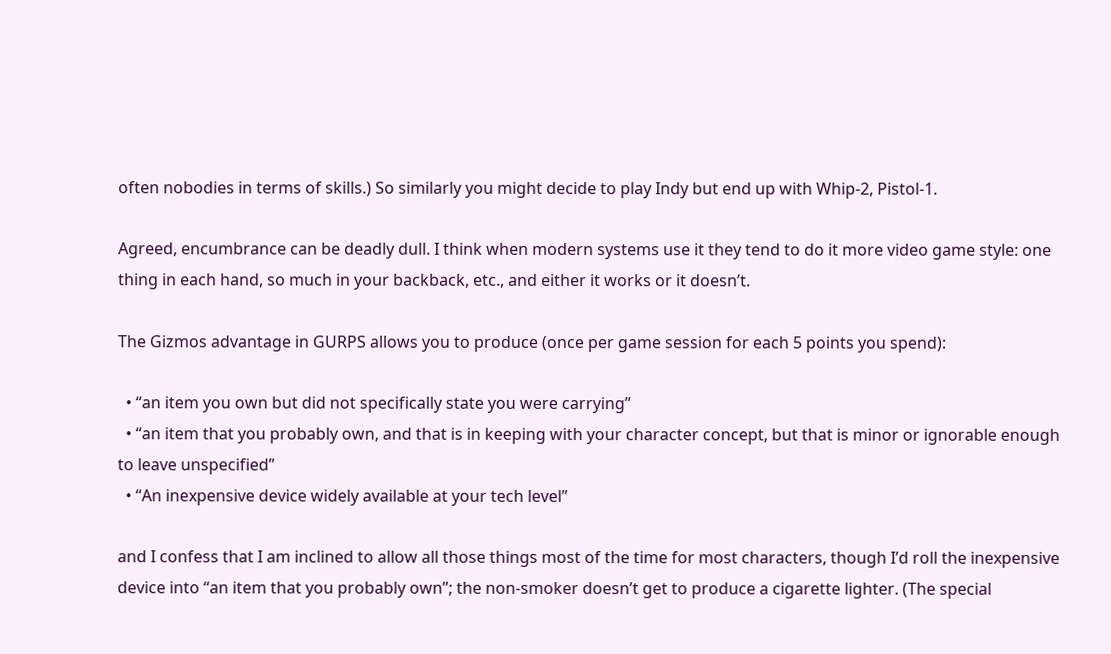often nobodies in terms of skills.) So similarly you might decide to play Indy but end up with Whip-2, Pistol-1.

Agreed, encumbrance can be deadly dull. I think when modern systems use it they tend to do it more video game style: one thing in each hand, so much in your backback, etc., and either it works or it doesn’t.

The Gizmos advantage in GURPS allows you to produce (once per game session for each 5 points you spend):

  • “an item you own but did not specifically state you were carrying”
  • “an item that you probably own, and that is in keeping with your character concept, but that is minor or ignorable enough to leave unspecified”
  • “An inexpensive device widely available at your tech level”

and I confess that I am inclined to allow all those things most of the time for most characters, though I’d roll the inexpensive device into “an item that you probably own”; the non-smoker doesn’t get to produce a cigarette lighter. (The special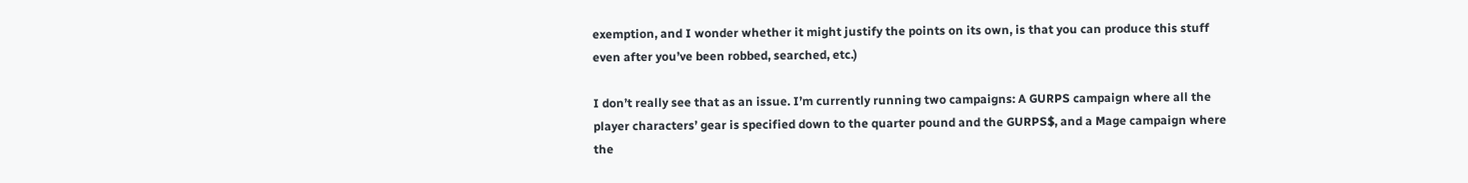exemption, and I wonder whether it might justify the points on its own, is that you can produce this stuff even after you’ve been robbed, searched, etc.)

I don’t really see that as an issue. I’m currently running two campaigns: A GURPS campaign where all the player characters’ gear is specified down to the quarter pound and the GURPS$, and a Mage campaign where the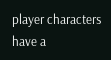player characters have a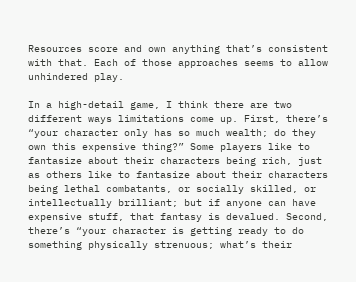Resources score and own anything that’s consistent with that. Each of those approaches seems to allow unhindered play.

In a high-detail game, I think there are two different ways limitations come up. First, there’s “your character only has so much wealth; do they own this expensive thing?” Some players like to fantasize about their characters being rich, just as others like to fantasize about their characters being lethal combatants, or socially skilled, or intellectually brilliant; but if anyone can have expensive stuff, that fantasy is devalued. Second, there’s “your character is getting ready to do something physically strenuous; what’s their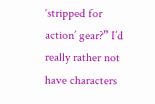‘stripped for action’ gear?” I’d really rather not have characters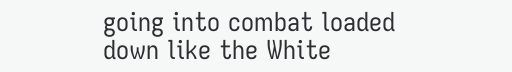going into combat loaded down like the White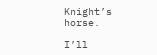Knight’s horse.

I’ll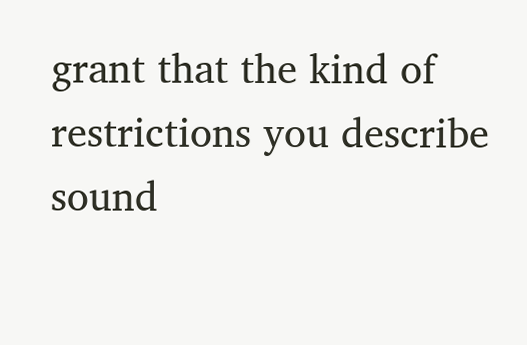grant that the kind of restrictions you describe sound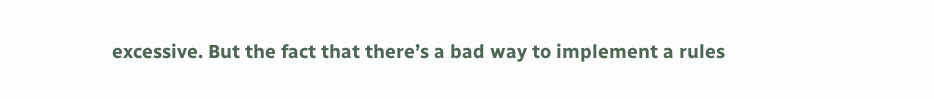excessive. But the fact that there’s a bad way to implement a rules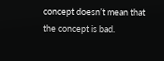concept doesn’t mean that the concept is bad.